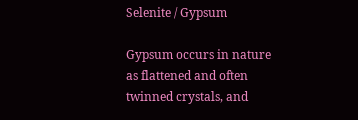Selenite / Gypsum

Gypsum occurs in nature as flattened and often twinned crystals, and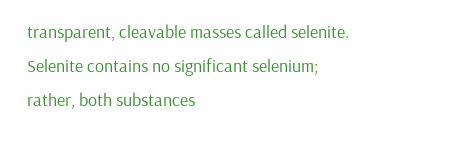transparent, cleavable masses called selenite. Selenite contains no significant selenium; rather, both substances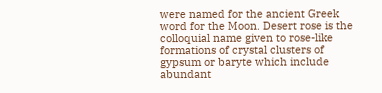were named for the ancient Greek word for the Moon. Desert rose is the colloquial name given to rose-like formations of crystal clusters of gypsum or baryte which include abundant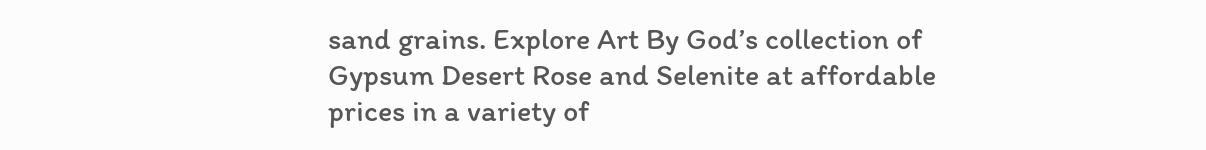sand grains. Explore Art By God’s collection of Gypsum Desert Rose and Selenite at affordable prices in a variety of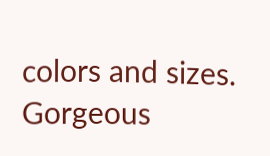colors and sizes. Gorgeous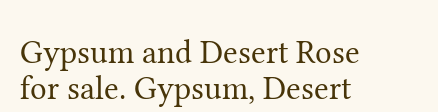Gypsum and Desert Rose for sale. Gypsum, Desert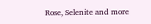Rose, Selenite and more